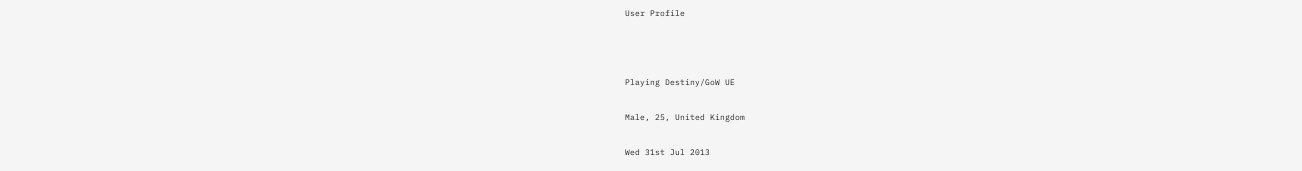User Profile



Playing Destiny/GoW UE

Male, 25, United Kingdom

Wed 31st Jul 2013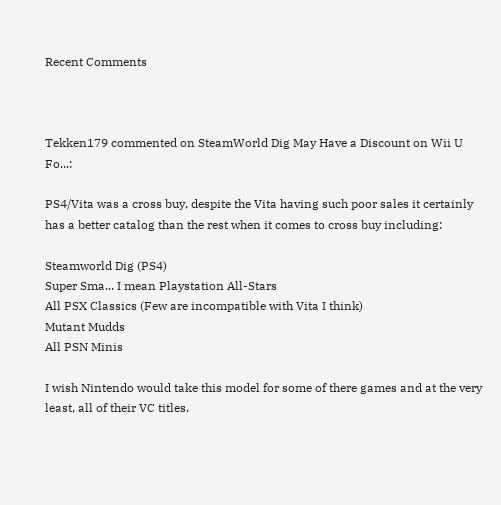Recent Comments



Tekken179 commented on SteamWorld Dig May Have a Discount on Wii U Fo...:

PS4/Vita was a cross buy, despite the Vita having such poor sales it certainly has a better catalog than the rest when it comes to cross buy including:

Steamworld Dig (PS4)
Super Sma... I mean Playstation All-Stars
All PSX Classics (Few are incompatible with Vita I think)
Mutant Mudds
All PSN Minis

I wish Nintendo would take this model for some of there games and at the very least, all of their VC titles.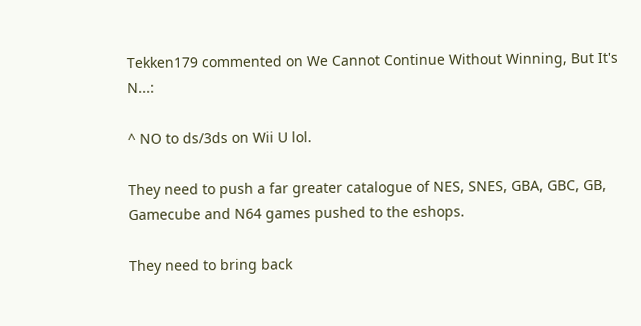Tekken179 commented on We Cannot Continue Without Winning, But It's N...:

^ NO to ds/3ds on Wii U lol.

They need to push a far greater catalogue of NES, SNES, GBA, GBC, GB, Gamecube and N64 games pushed to the eshops.

They need to bring back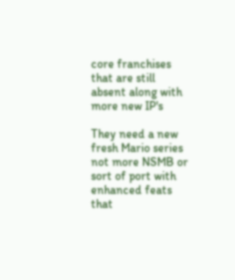core franchises that are still absent along with more new IP's

They need a new fresh Mario series not more NSMB or sort of port with enhanced feats that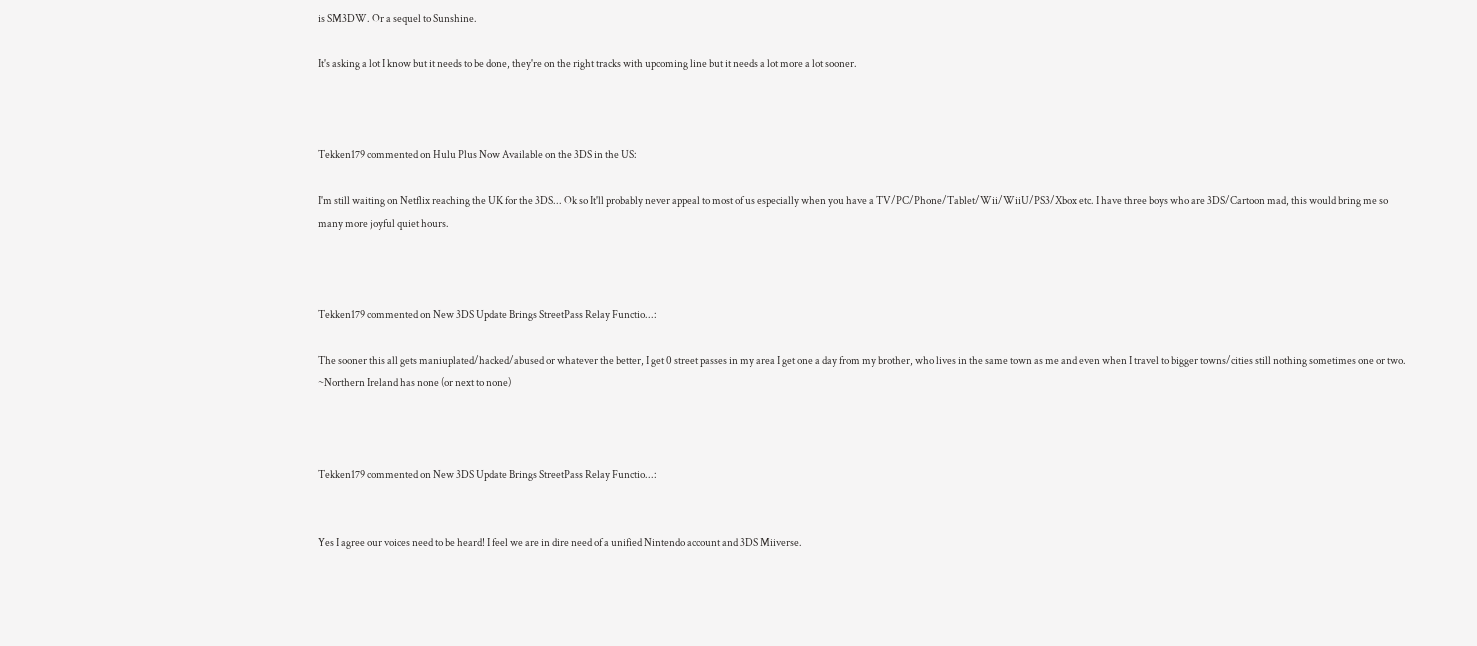is SM3DW. Or a sequel to Sunshine.

It's asking a lot I know but it needs to be done, they're on the right tracks with upcoming line but it needs a lot more a lot sooner.



Tekken179 commented on Hulu Plus Now Available on the 3DS in the US:

I'm still waiting on Netflix reaching the UK for the 3DS... Ok so It'll probably never appeal to most of us especially when you have a TV/PC/Phone/Tablet/Wii/WiiU/PS3/Xbox etc. I have three boys who are 3DS/Cartoon mad, this would bring me so many more joyful quiet hours.



Tekken179 commented on New 3DS Update Brings StreetPass Relay Functio...:

The sooner this all gets maniuplated/hacked/abused or whatever the better, I get 0 street passes in my area I get one a day from my brother, who lives in the same town as me and even when I travel to bigger towns/cities still nothing sometimes one or two. ~Northern Ireland has none (or next to none)



Tekken179 commented on New 3DS Update Brings StreetPass Relay Functio...:


Yes I agree our voices need to be heard! I feel we are in dire need of a unified Nintendo account and 3DS Miiverse.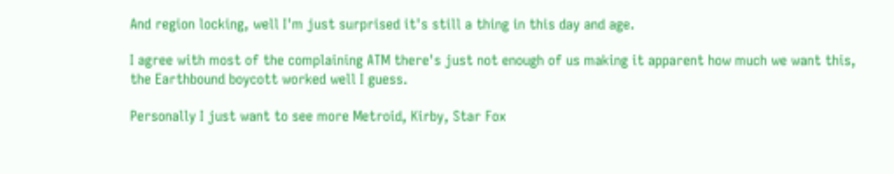And region locking, well I'm just surprised it's still a thing in this day and age.

I agree with most of the complaining ATM there's just not enough of us making it apparent how much we want this, the Earthbound boycott worked well I guess.

Personally I just want to see more Metroid, Kirby, Star Fox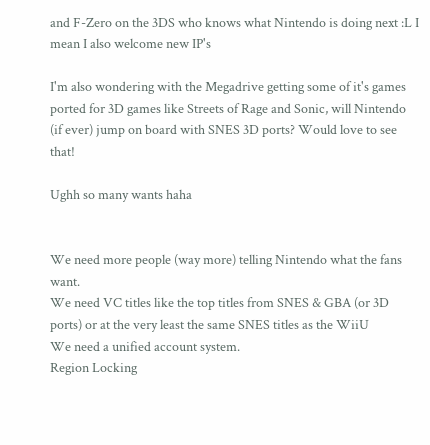and F-Zero on the 3DS who knows what Nintendo is doing next :L I mean I also welcome new IP's

I'm also wondering with the Megadrive getting some of it's games ported for 3D games like Streets of Rage and Sonic, will Nintendo (if ever) jump on board with SNES 3D ports? Would love to see that!

Ughh so many wants haha


We need more people (way more) telling Nintendo what the fans want.
We need VC titles like the top titles from SNES & GBA (or 3D ports) or at the very least the same SNES titles as the WiiU
We need a unified account system.
Region Locking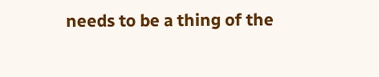needs to be a thing of the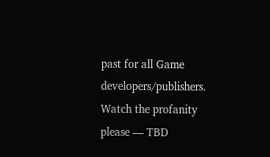past for all Game developers/publishers.
Watch the profanity please — TBD